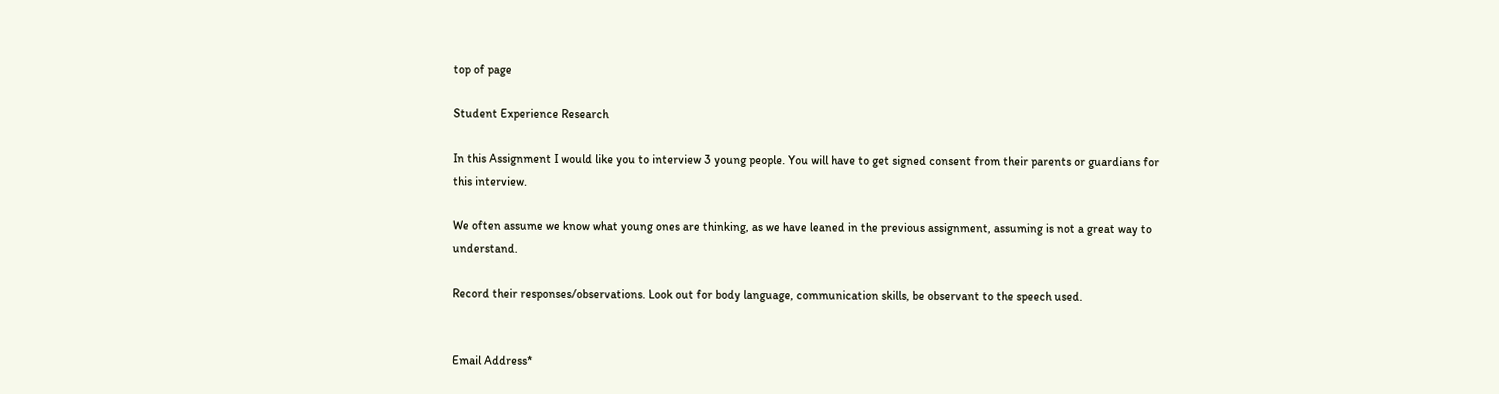top of page

Student Experience Research

In this Assignment I would like you to interview 3 young people. You will have to get signed consent from their parents or guardians for this interview.

We often assume we know what young ones are thinking, as we have leaned in the previous assignment, assuming is not a great way to understand.

Record their responses/observations. Look out for body language, communication skills, be observant to the speech used.


Email Address*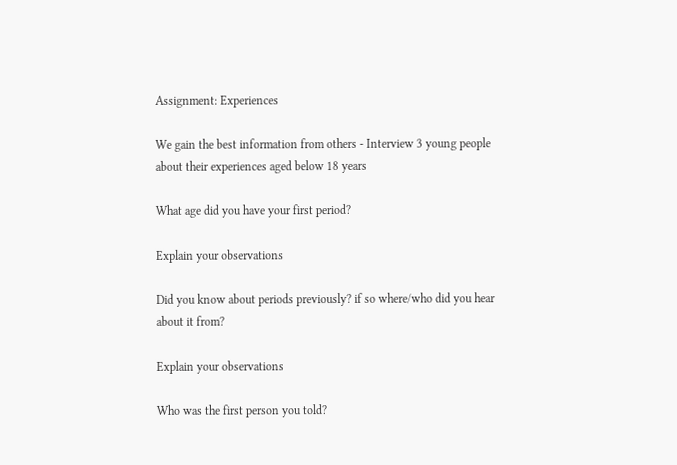Assignment: Experiences

We gain the best information from others - Interview 3 young people about their experiences aged below 18 years

What age did you have your first period?

Explain your observations

Did you know about periods previously? if so where/who did you hear about it from?

Explain your observations

Who was the first person you told?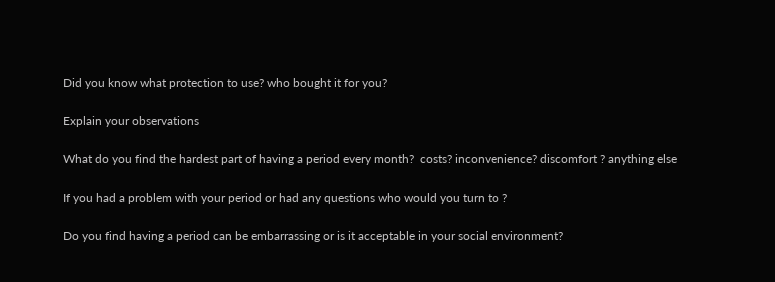Did you know what protection to use? who bought it for you?

Explain your observations

What do you find the hardest part of having a period every month?  costs? inconvenience? discomfort ? anything else

If you had a problem with your period or had any questions who would you turn to ?

Do you find having a period can be embarrassing or is it acceptable in your social environment?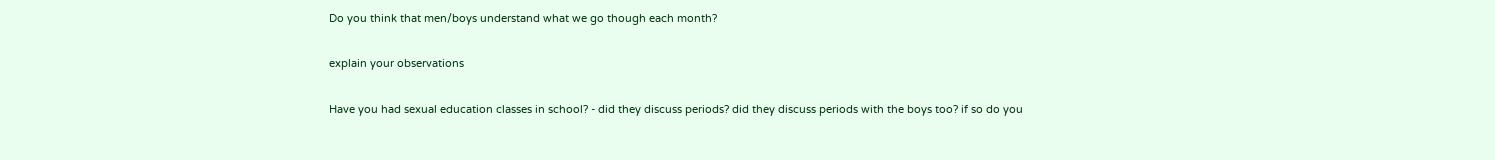Do you think that men/boys understand what we go though each month?

explain your observations

Have you had sexual education classes in school? - did they discuss periods? did they discuss periods with the boys too? if so do you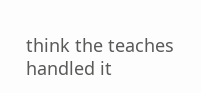think the teaches handled it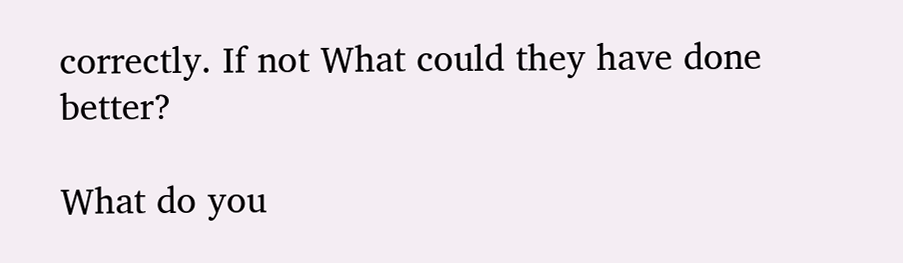correctly. If not What could they have done better?

What do you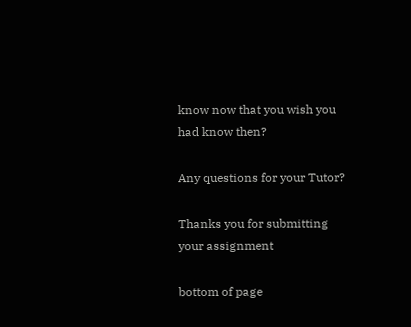know now that you wish you had know then?

Any questions for your Tutor?

Thanks you for submitting your assignment

bottom of page